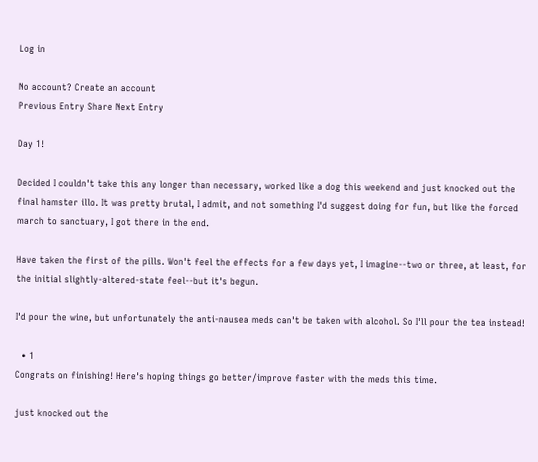Log in

No account? Create an account
Previous Entry Share Next Entry

Day 1!

Decided I couldn't take this any longer than necessary, worked like a dog this weekend and just knocked out the final hamster illo. It was pretty brutal, I admit, and not something I'd suggest doing for fun, but like the forced march to sanctuary, I got there in the end.

Have taken the first of the pills. Won't feel the effects for a few days yet, I imagine--two or three, at least, for the initial slightly-altered-state feel--but it's begun.

I'd pour the wine, but unfortunately the anti-nausea meds can't be taken with alcohol. So I'll pour the tea instead!

  • 1
Congrats on finishing! Here's hoping things go better/improve faster with the meds this time.

just knocked out the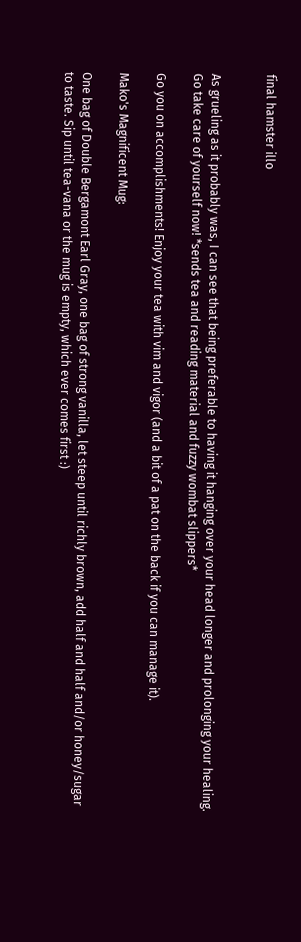final hamster illo


As grueling as it probably was, I can see that being preferable to having it hanging over your head longer and prolonging your healing. Go take care of yourself now! *sends tea and reading material and fuzzy wombat slippers*

Go you on accomplishments! Enjoy your tea with vim and vigor (and a bit of a pat on the back if you can manage it).

Mako's Magnificent Mug:

One bag of Double Bergamont Earl Gray, one bag of strong vanilla, let steep until richly brown, add half and half and/or honey/sugar to taste. Sip until tea-vana or the mug is empty, which ever comes first :)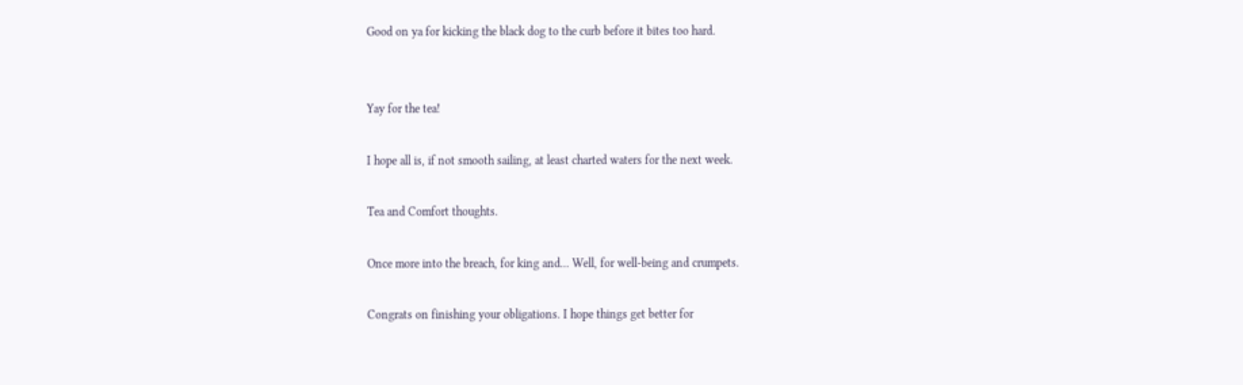Good on ya for kicking the black dog to the curb before it bites too hard.


Yay for the tea!

I hope all is, if not smooth sailing, at least charted waters for the next week.

Tea and Comfort thoughts.

Once more into the breach, for king and... Well, for well-being and crumpets.

Congrats on finishing your obligations. I hope things get better for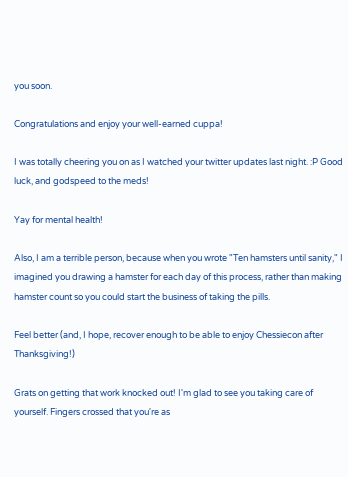you soon.

Congratulations and enjoy your well-earned cuppa!

I was totally cheering you on as I watched your twitter updates last night. :P Good luck, and godspeed to the meds!

Yay for mental health!

Also, I am a terrible person, because when you wrote "Ten hamsters until sanity," I imagined you drawing a hamster for each day of this process, rather than making hamster count so you could start the business of taking the pills.

Feel better (and, I hope, recover enough to be able to enjoy Chessiecon after Thanksgiving!)

Grats on getting that work knocked out! I'm glad to see you taking care of yourself. Fingers crossed that you're as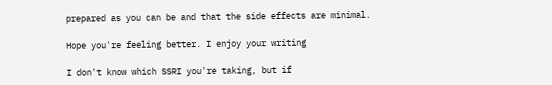prepared as you can be and that the side effects are minimal.

Hope you're feeling better. I enjoy your writing

I don't know which SSRI you're taking, but if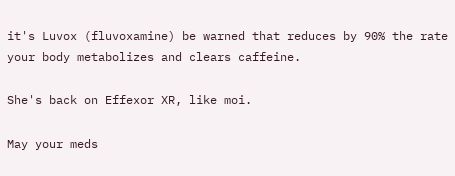it's Luvox (fluvoxamine) be warned that reduces by 90% the rate your body metabolizes and clears caffeine.

She's back on Effexor XR, like moi.

May your meds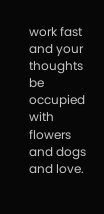work fast and your thoughts be occupied with flowers and dogs and love.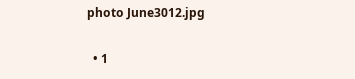photo June3012.jpg

  • 1